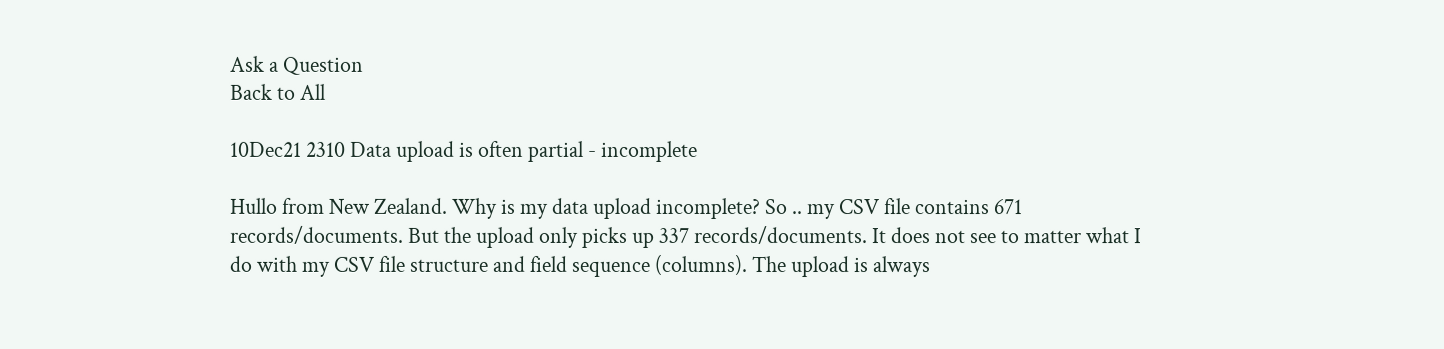Ask a Question
Back to All

10Dec21 2310 Data upload is often partial - incomplete

Hullo from New Zealand. Why is my data upload incomplete? So .. my CSV file contains 671 records/documents. But the upload only picks up 337 records/documents. It does not see to matter what I do with my CSV file structure and field sequence (columns). The upload is always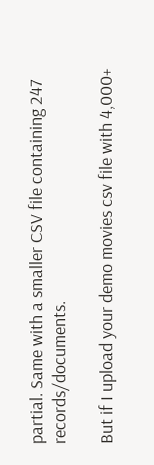partial. Same with a smaller CSV file containing 247 records/documents.

But if I upload your demo movies csv file with 4,000+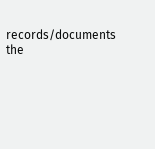records/documents the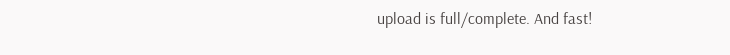upload is full/complete. And fast!